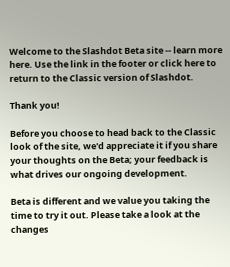Welcome to the Slashdot Beta site -- learn more here. Use the link in the footer or click here to return to the Classic version of Slashdot.

Thank you!

Before you choose to head back to the Classic look of the site, we'd appreciate it if you share your thoughts on the Beta; your feedback is what drives our ongoing development.

Beta is different and we value you taking the time to try it out. Please take a look at the changes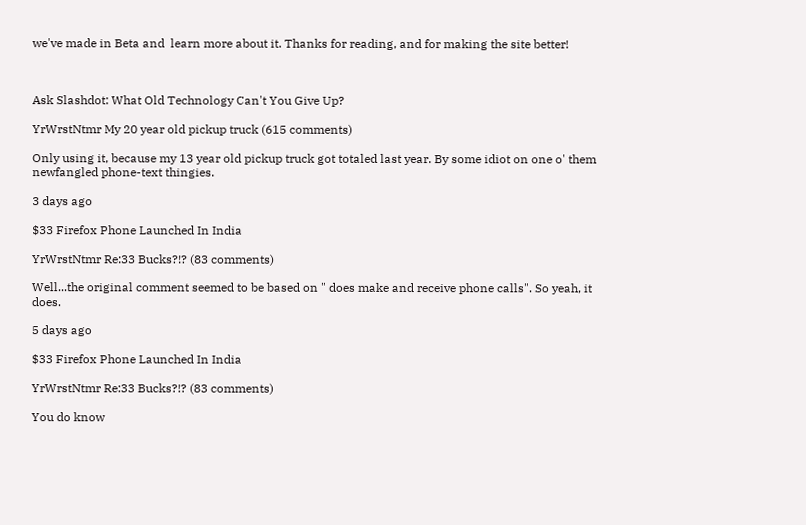we've made in Beta and  learn more about it. Thanks for reading, and for making the site better!



Ask Slashdot: What Old Technology Can't You Give Up?

YrWrstNtmr My 20 year old pickup truck (615 comments)

Only using it, because my 13 year old pickup truck got totaled last year. By some idiot on one o' them newfangled phone-text thingies.

3 days ago

$33 Firefox Phone Launched In India

YrWrstNtmr Re:33 Bucks?!? (83 comments)

Well...the original comment seemed to be based on " does make and receive phone calls". So yeah, it does.

5 days ago

$33 Firefox Phone Launched In India

YrWrstNtmr Re:33 Bucks?!? (83 comments)

You do know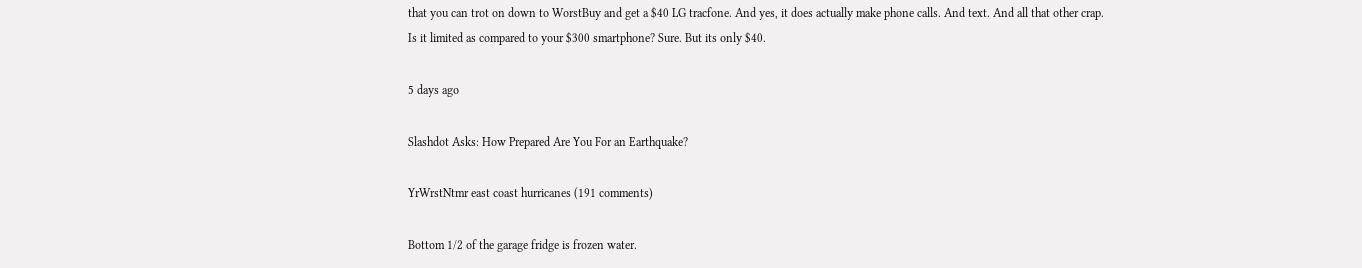that you can trot on down to WorstBuy and get a $40 LG tracfone. And yes, it does actually make phone calls. And text. And all that other crap.
Is it limited as compared to your $300 smartphone? Sure. But its only $40.

5 days ago

Slashdot Asks: How Prepared Are You For an Earthquake?

YrWrstNtmr east coast hurricanes (191 comments)

Bottom 1/2 of the garage fridge is frozen water.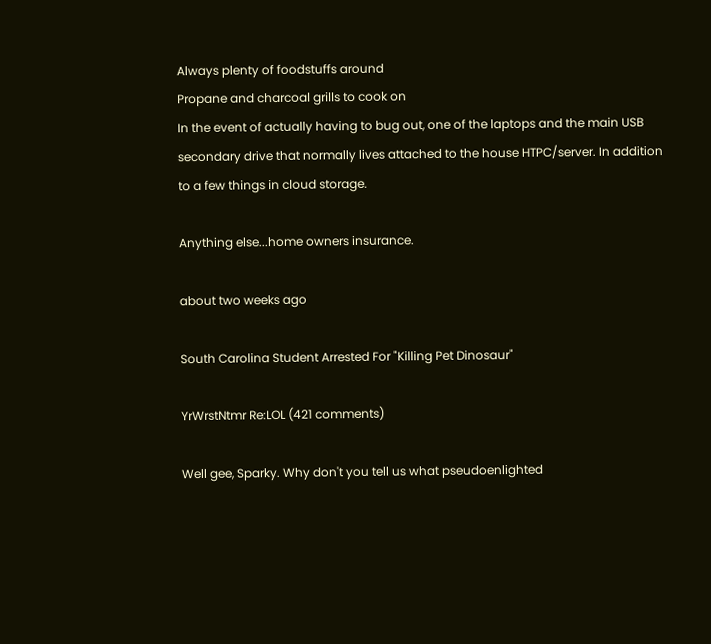Always plenty of foodstuffs around
Propane and charcoal grills to cook on
In the event of actually having to bug out, one of the laptops and the main USB secondary drive that normally lives attached to the house HTPC/server. In addition to a few things in cloud storage.

Anything else...home owners insurance.

about two weeks ago

South Carolina Student Arrested For "Killing Pet Dinosaur"

YrWrstNtmr Re:LOL (421 comments)

Well gee, Sparky. Why don't you tell us what pseudoenlighted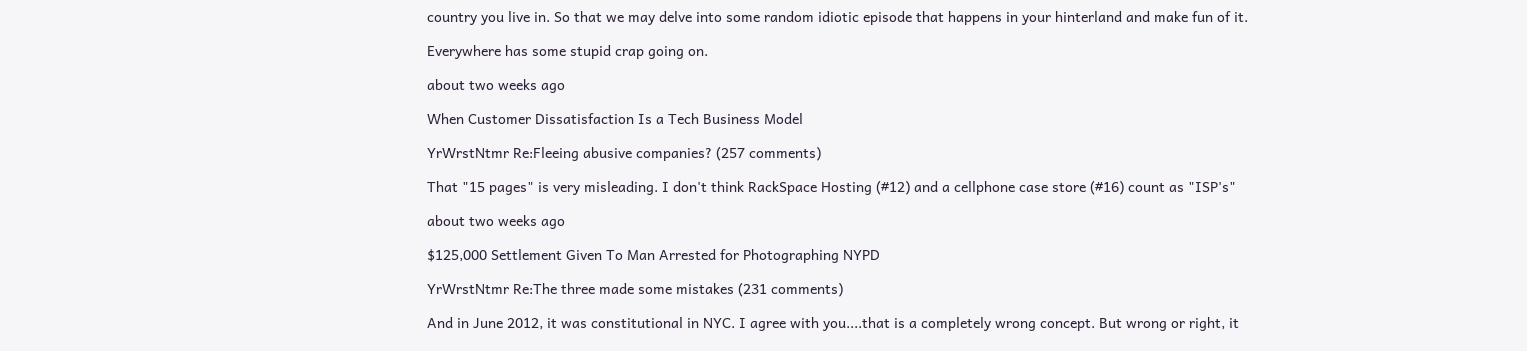country you live in. So that we may delve into some random idiotic episode that happens in your hinterland and make fun of it.

Everywhere has some stupid crap going on.

about two weeks ago

When Customer Dissatisfaction Is a Tech Business Model

YrWrstNtmr Re:Fleeing abusive companies? (257 comments)

That "15 pages" is very misleading. I don't think RackSpace Hosting (#12) and a cellphone case store (#16) count as "ISP's"

about two weeks ago

$125,000 Settlement Given To Man Arrested for Photographing NYPD

YrWrstNtmr Re:The three made some mistakes (231 comments)

And in June 2012, it was constitutional in NYC. I agree with you....that is a completely wrong concept. But wrong or right, it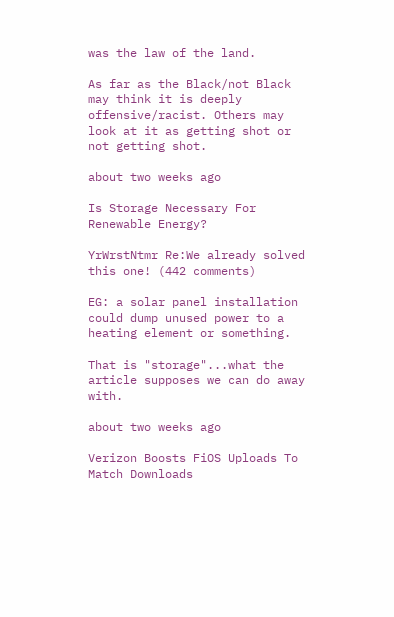was the law of the land.

As far as the Black/not Black may think it is deeply offensive/racist. Others may look at it as getting shot or not getting shot.

about two weeks ago

Is Storage Necessary For Renewable Energy?

YrWrstNtmr Re:We already solved this one! (442 comments)

EG: a solar panel installation could dump unused power to a heating element or something.

That is "storage"...what the article supposes we can do away with.

about two weeks ago

Verizon Boosts FiOS Uploads To Match Downloads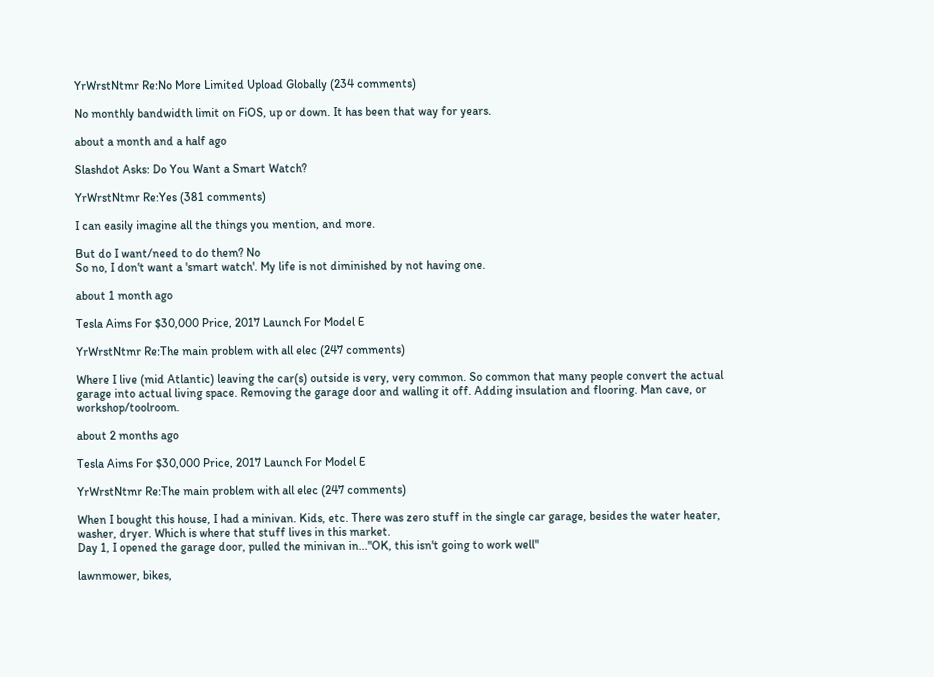YrWrstNtmr Re:No More Limited Upload Globally (234 comments)

No monthly bandwidth limit on FiOS, up or down. It has been that way for years.

about a month and a half ago

Slashdot Asks: Do You Want a Smart Watch?

YrWrstNtmr Re:Yes (381 comments)

I can easily imagine all the things you mention, and more.

But do I want/need to do them? No
So no, I don't want a 'smart watch'. My life is not diminished by not having one.

about 1 month ago

Tesla Aims For $30,000 Price, 2017 Launch For Model E

YrWrstNtmr Re:The main problem with all elec (247 comments)

Where I live (mid Atlantic) leaving the car(s) outside is very, very common. So common that many people convert the actual garage into actual living space. Removing the garage door and walling it off. Adding insulation and flooring. Man cave, or workshop/toolroom.

about 2 months ago

Tesla Aims For $30,000 Price, 2017 Launch For Model E

YrWrstNtmr Re:The main problem with all elec (247 comments)

When I bought this house, I had a minivan. Kids, etc. There was zero stuff in the single car garage, besides the water heater, washer, dryer. Which is where that stuff lives in this market.
Day 1, I opened the garage door, pulled the minivan in..."OK, this isn't going to work well"

lawnmower, bikes,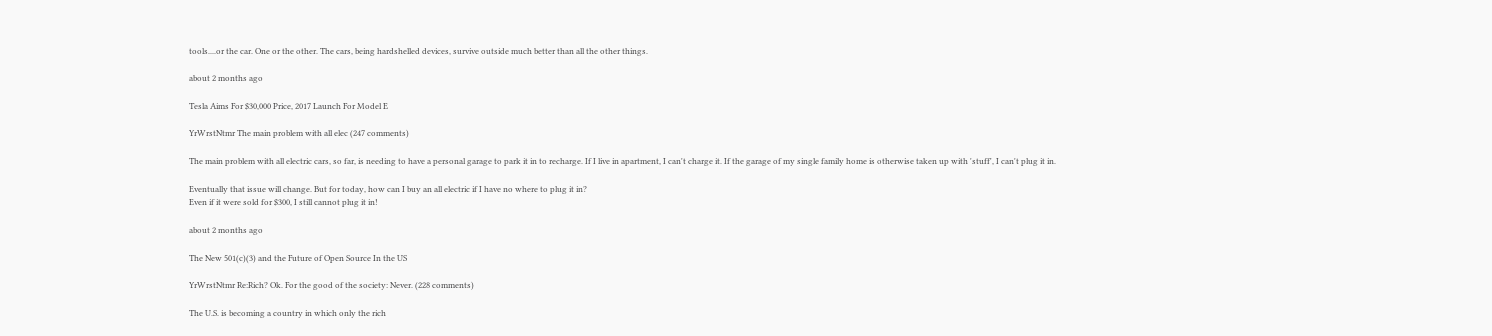tools....or the car. One or the other. The cars, being hardshelled devices, survive outside much better than all the other things.

about 2 months ago

Tesla Aims For $30,000 Price, 2017 Launch For Model E

YrWrstNtmr The main problem with all elec (247 comments)

The main problem with all electric cars, so far, is needing to have a personal garage to park it in to recharge. If I live in apartment, I can't charge it. If the garage of my single family home is otherwise taken up with 'stuff', I can't plug it in.

Eventually that issue will change. But for today, how can I buy an all electric if I have no where to plug it in?
Even if it were sold for $300, I still cannot plug it in!

about 2 months ago

The New 501(c)(3) and the Future of Open Source In the US

YrWrstNtmr Re:Rich? Ok. For the good of the society: Never. (228 comments)

The U.S. is becoming a country in which only the rich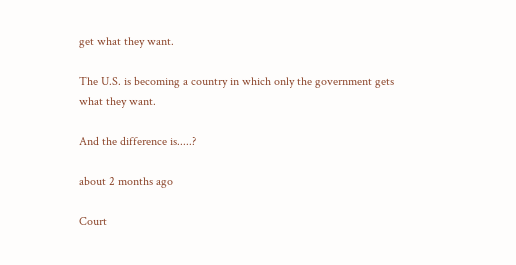get what they want.

The U.S. is becoming a country in which only the government gets what they want.

And the difference is.....?

about 2 months ago

Court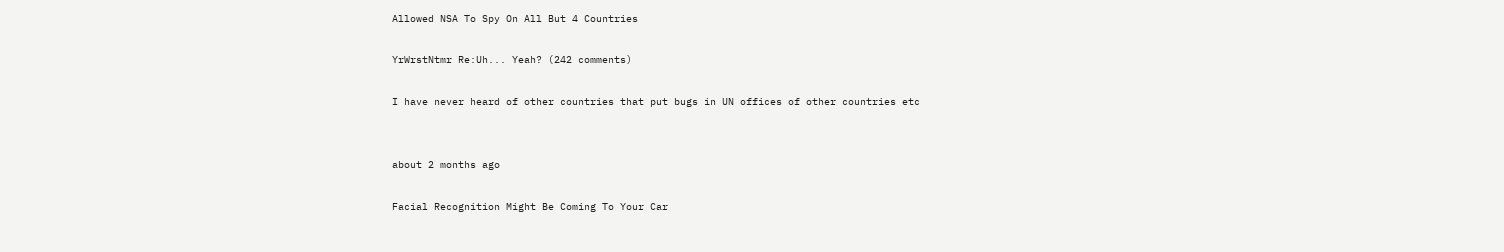Allowed NSA To Spy On All But 4 Countries

YrWrstNtmr Re:Uh... Yeah? (242 comments)

I have never heard of other countries that put bugs in UN offices of other countries etc


about 2 months ago

Facial Recognition Might Be Coming To Your Car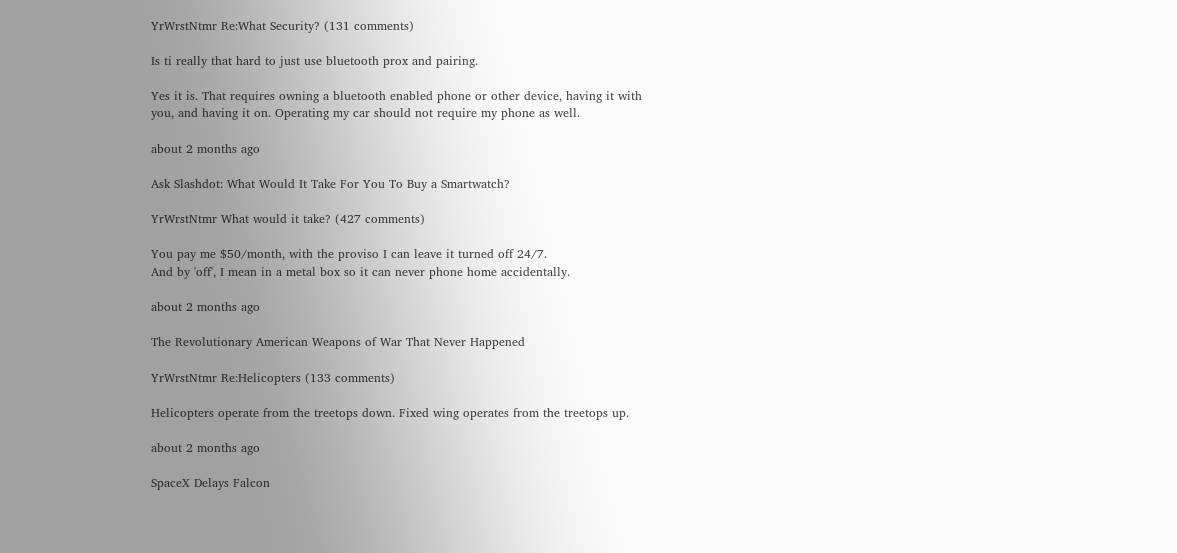YrWrstNtmr Re:What Security? (131 comments)

Is ti really that hard to just use bluetooth prox and pairing.

Yes it is. That requires owning a bluetooth enabled phone or other device, having it with you, and having it on. Operating my car should not require my phone as well.

about 2 months ago

Ask Slashdot: What Would It Take For You To Buy a Smartwatch?

YrWrstNtmr What would it take? (427 comments)

You pay me $50/month, with the proviso I can leave it turned off 24/7.
And by 'off', I mean in a metal box so it can never phone home accidentally.

about 2 months ago

The Revolutionary American Weapons of War That Never Happened

YrWrstNtmr Re:Helicopters (133 comments)

Helicopters operate from the treetops down. Fixed wing operates from the treetops up.

about 2 months ago

SpaceX Delays Falcon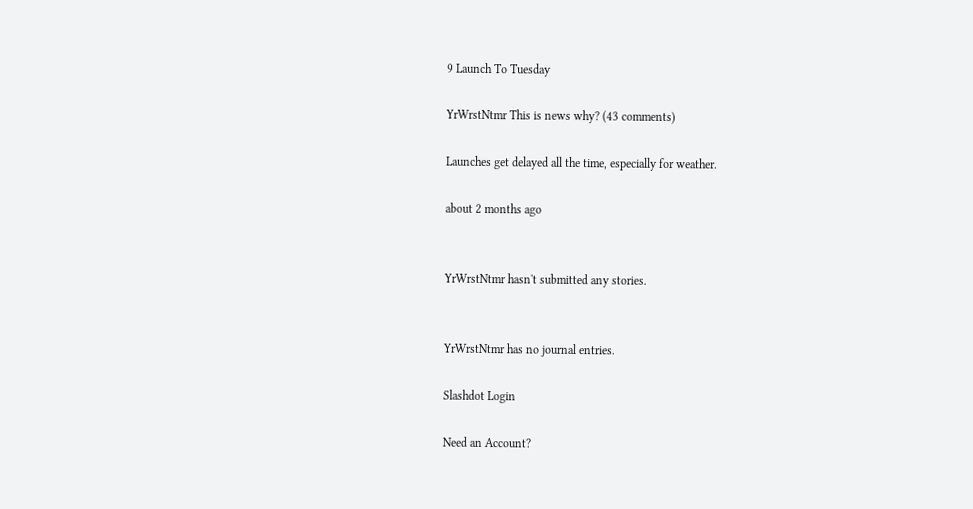9 Launch To Tuesday

YrWrstNtmr This is news why? (43 comments)

Launches get delayed all the time, especially for weather.

about 2 months ago


YrWrstNtmr hasn't submitted any stories.


YrWrstNtmr has no journal entries.

Slashdot Login

Need an Account?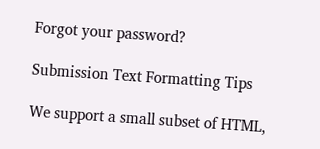Forgot your password?

Submission Text Formatting Tips

We support a small subset of HTML,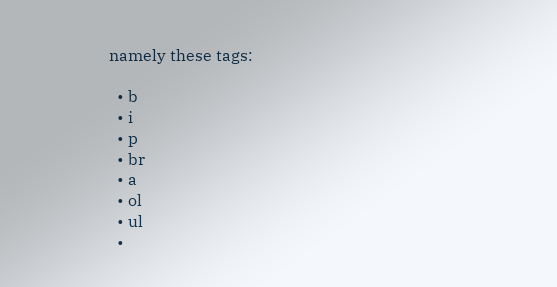namely these tags:

  • b
  • i
  • p
  • br
  • a
  • ol
  • ul
  •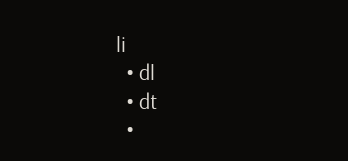li
  • dl
  • dt
  •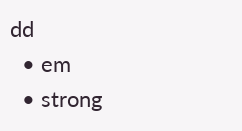dd
  • em
  • strong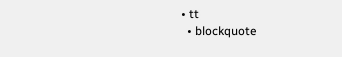• tt
  • blockquote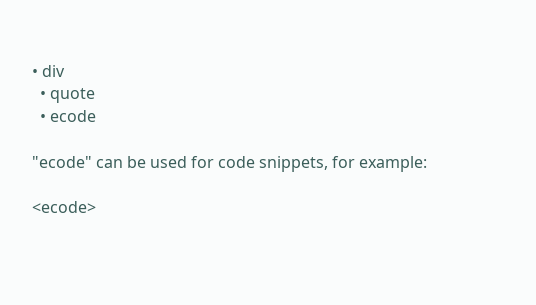• div
  • quote
  • ecode

"ecode" can be used for code snippets, for example:

<ecode>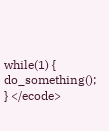while(1) { do_something(); } </ecode>